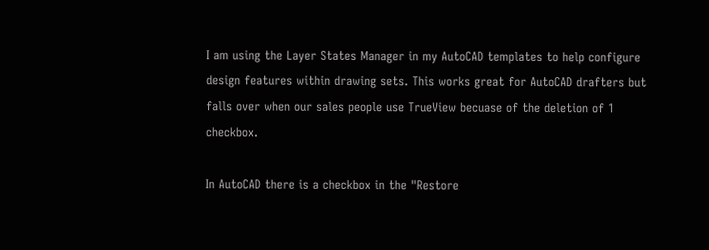I am using the Layer States Manager in my AutoCAD templates to help configure design features within drawing sets. This works great for AutoCAD drafters but falls over when our sales people use TrueView becuase of the deletion of 1 checkbox.

In AutoCAD there is a checkbox in the "Restore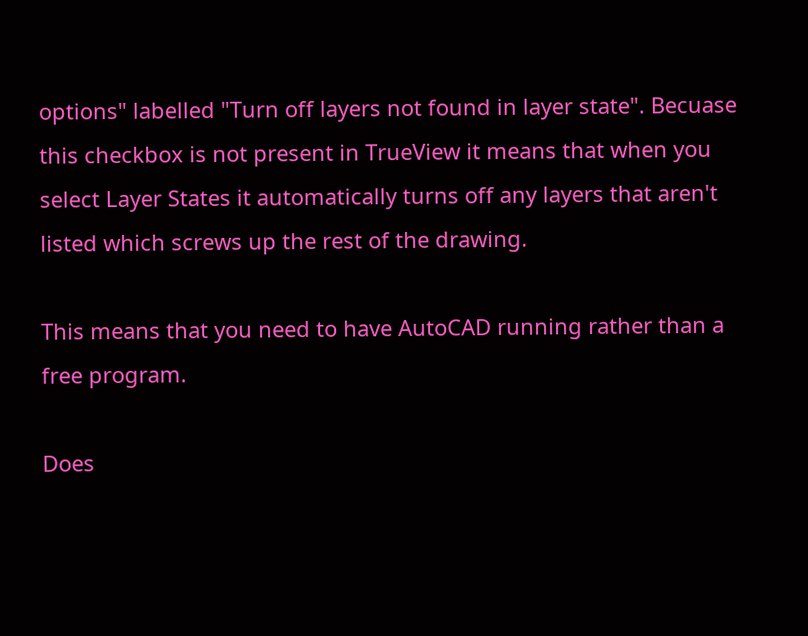options" labelled "Turn off layers not found in layer state". Becuase this checkbox is not present in TrueView it means that when you select Layer States it automatically turns off any layers that aren't listed which screws up the rest of the drawing.

This means that you need to have AutoCAD running rather than a free program.

Does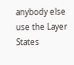anybody else use the Layer States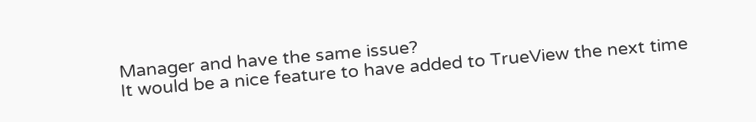Manager and have the same issue?
It would be a nice feature to have added to TrueView the next time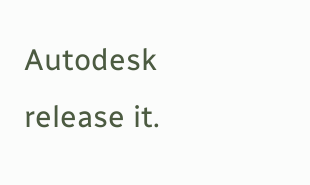Autodesk release it.